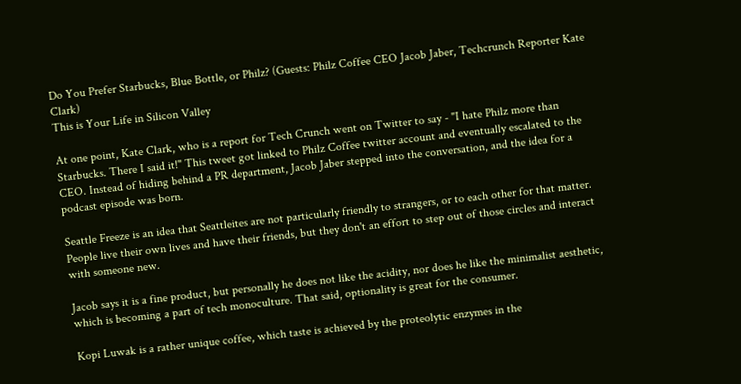Do You Prefer Starbucks, Blue Bottle, or Philz? (Guests: Philz Coffee CEO Jacob Jaber, Techcrunch Reporter Kate Clark)
This is Your Life in Silicon Valley

At one point, Kate Clark, who is a report for Tech Crunch went on Twitter to say - "I hate Philz more than Starbucks. There I said it!" This tweet got linked to Philz Coffee twitter account and eventually escalated to the CEO. Instead of hiding behind a PR department, Jacob Jaber stepped into the conversation, and the idea for a podcast episode was born.

Seattle Freeze is an idea that Seattleites are not particularly friendly to strangers, or to each other for that matter. People live their own lives and have their friends, but they don't an effort to step out of those circles and interact with someone new.

Jacob says it is a fine product, but personally he does not like the acidity, nor does he like the minimalist aesthetic, which is becoming a part of tech monoculture. That said, optionality is great for the consumer.

Kopi Luwak is a rather unique coffee, which taste is achieved by the proteolytic enzymes in the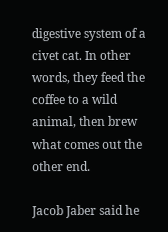digestive system of a civet cat. In other words, they feed the coffee to a wild animal, then brew what comes out the other end.

Jacob Jaber said he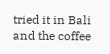tried it in Bali and the coffee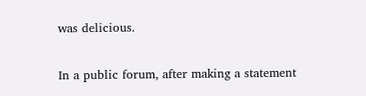was delicious.

In a public forum, after making a statement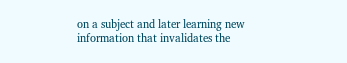on a subject and later learning new information that invalidates the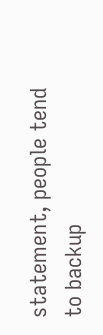statement, people tend to backup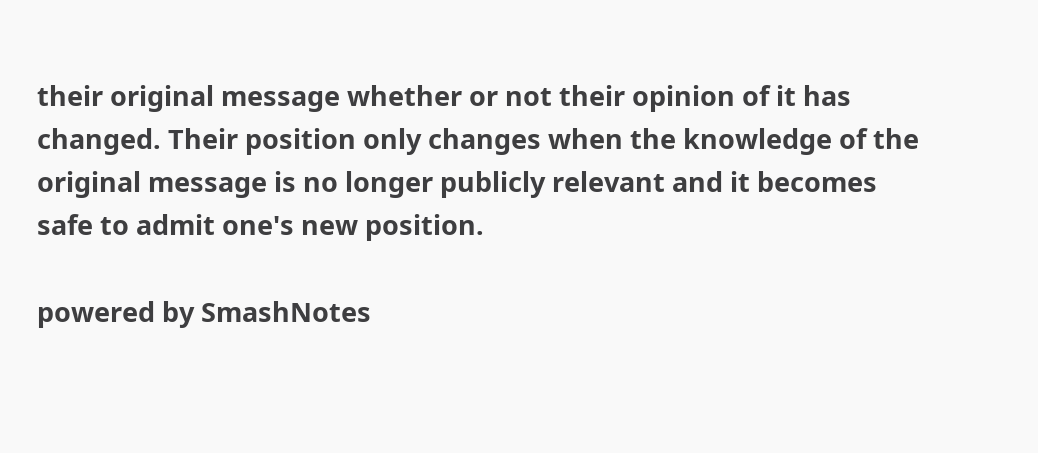their original message whether or not their opinion of it has changed. Their position only changes when the knowledge of the original message is no longer publicly relevant and it becomes safe to admit one's new position.

powered by SmashNotes